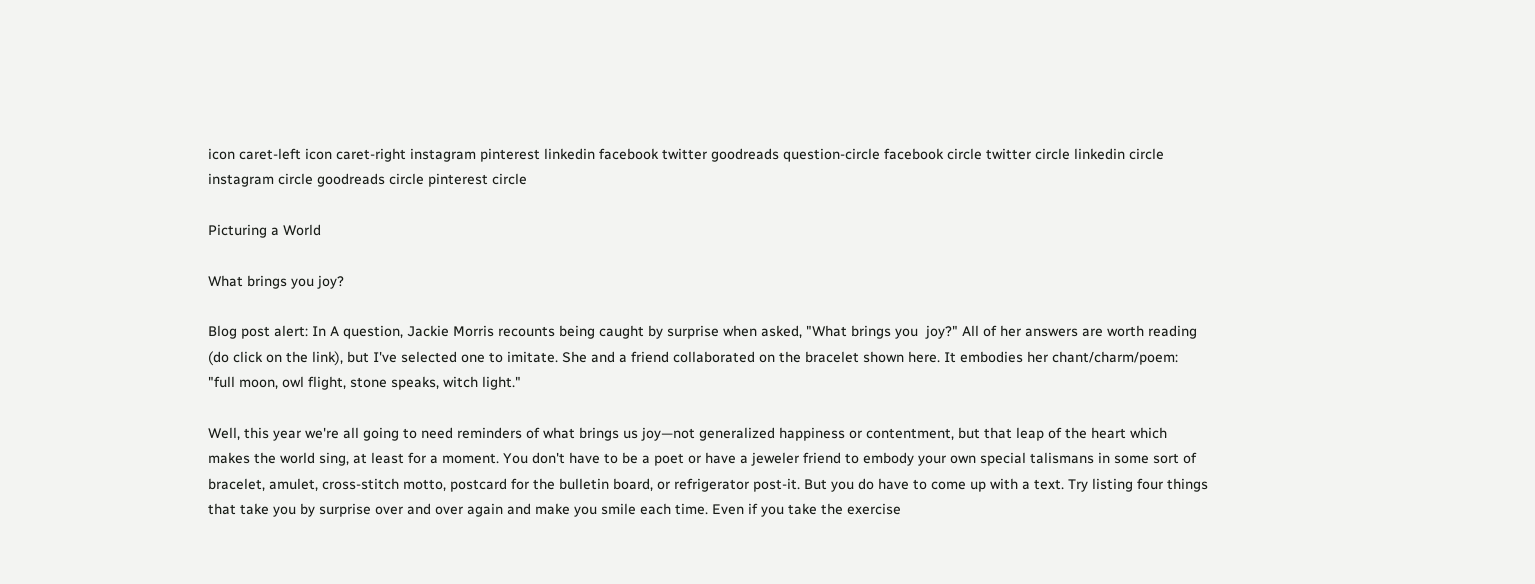icon caret-left icon caret-right instagram pinterest linkedin facebook twitter goodreads question-circle facebook circle twitter circle linkedin circle instagram circle goodreads circle pinterest circle

Picturing a World

What brings you joy?

Blog post alert: In A question, Jackie Morris recounts being caught by surprise when asked, "What brings you  joy?" All of her answers are worth reading (do click on the link), but I've selected one to imitate. She and a friend collaborated on the bracelet shown here. It embodies her chant/charm/poem: "full moon, owl flight, stone speaks, witch light."

Well, this year we're all going to need reminders of what brings us joy—not generalized happiness or contentment, but that leap of the heart which makes the world sing, at least for a moment. You don't have to be a poet or have a jeweler friend to embody your own special talismans in some sort of bracelet, amulet, cross-stitch motto, postcard for the bulletin board, or refrigerator post-it. But you do have to come up with a text. Try listing four things that take you by surprise over and over again and make you smile each time. Even if you take the exercise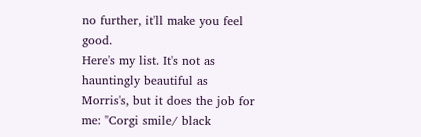no further, it'll make you feel good.
Here's my list. It's not as hauntingly beautiful as Morris's, but it does the job for me: "Corgi smile/ black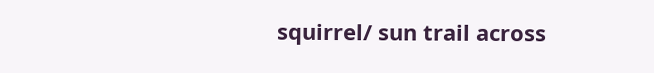squirrel/ sun trail across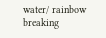water/ rainbow breaking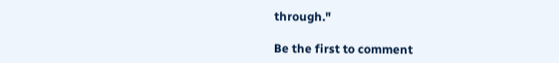through."

Be the first to comment